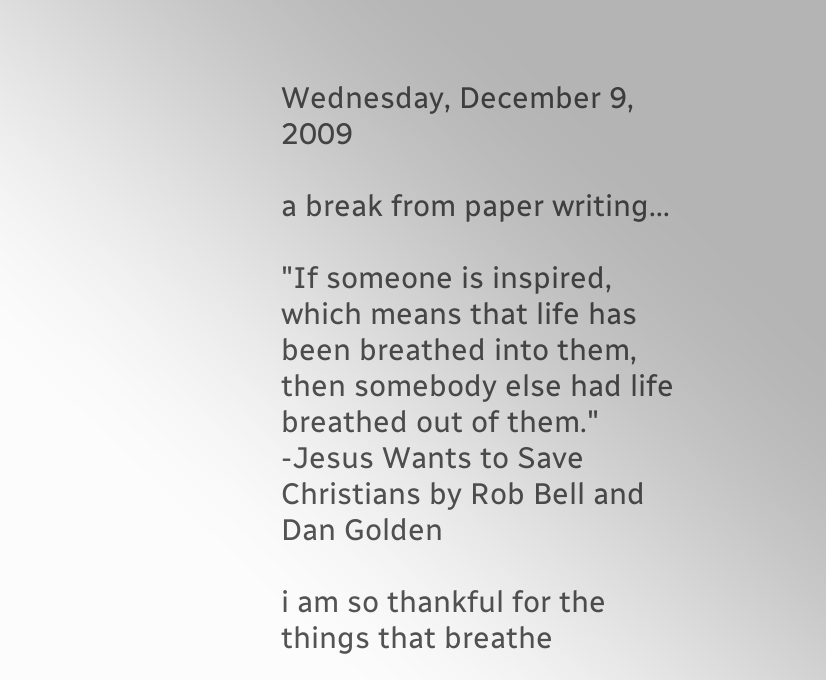Wednesday, December 9, 2009

a break from paper writing...

"If someone is inspired, which means that life has been breathed into them, then somebody else had life breathed out of them."
-Jesus Wants to Save Christians by Rob Bell and Dan Golden

i am so thankful for the things that breathe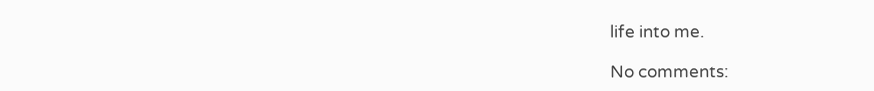life into me.

No comments: